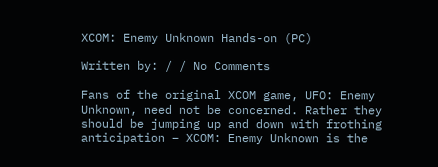XCOM: Enemy Unknown Hands-on (PC)

Written by: / / No Comments

Fans of the original XCOM game, UFO: Enemy Unknown, need not be concerned. Rather they should be jumping up and down with frothing anticipation – XCOM: Enemy Unknown is the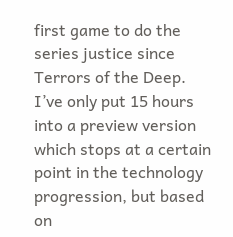first game to do the series justice since Terrors of the Deep. I’ve only put 15 hours into a preview version which stops at a certain point in the technology progression, but based on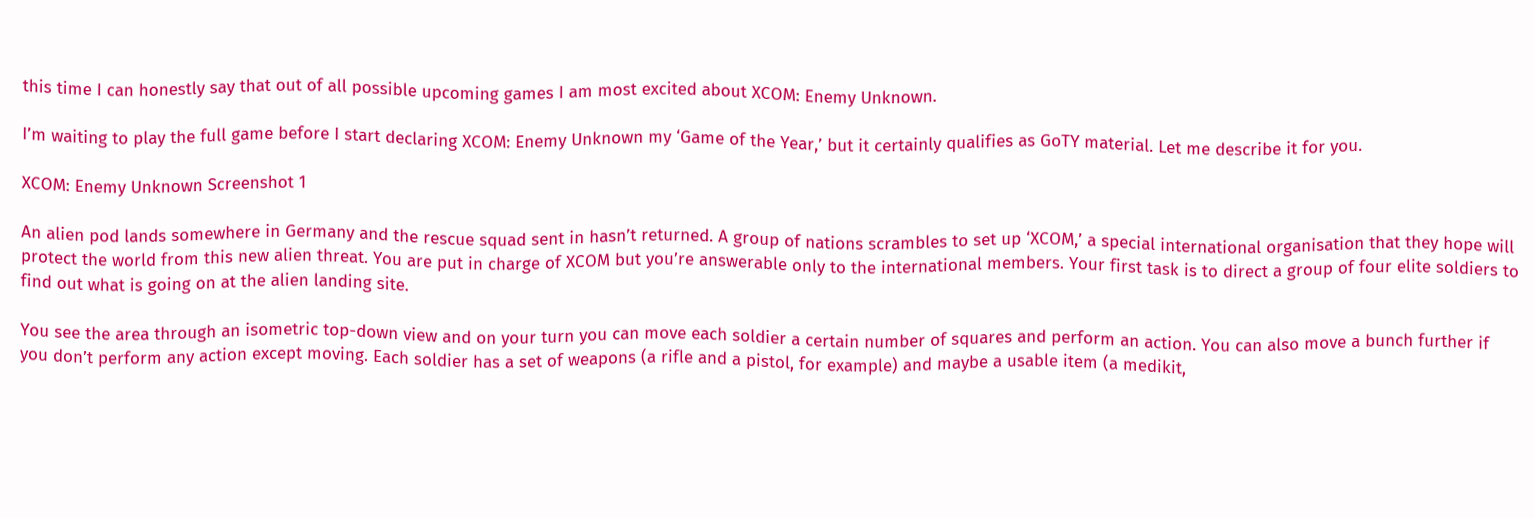this time I can honestly say that out of all possible upcoming games I am most excited about XCOM: Enemy Unknown.

I’m waiting to play the full game before I start declaring XCOM: Enemy Unknown my ‘Game of the Year,’ but it certainly qualifies as GoTY material. Let me describe it for you.

XCOM: Enemy Unknown Screenshot 1

An alien pod lands somewhere in Germany and the rescue squad sent in hasn’t returned. A group of nations scrambles to set up ‘XCOM,’ a special international organisation that they hope will protect the world from this new alien threat. You are put in charge of XCOM but you’re answerable only to the international members. Your first task is to direct a group of four elite soldiers to find out what is going on at the alien landing site.

You see the area through an isometric top-down view and on your turn you can move each soldier a certain number of squares and perform an action. You can also move a bunch further if you don’t perform any action except moving. Each soldier has a set of weapons (a rifle and a pistol, for example) and maybe a usable item (a medikit,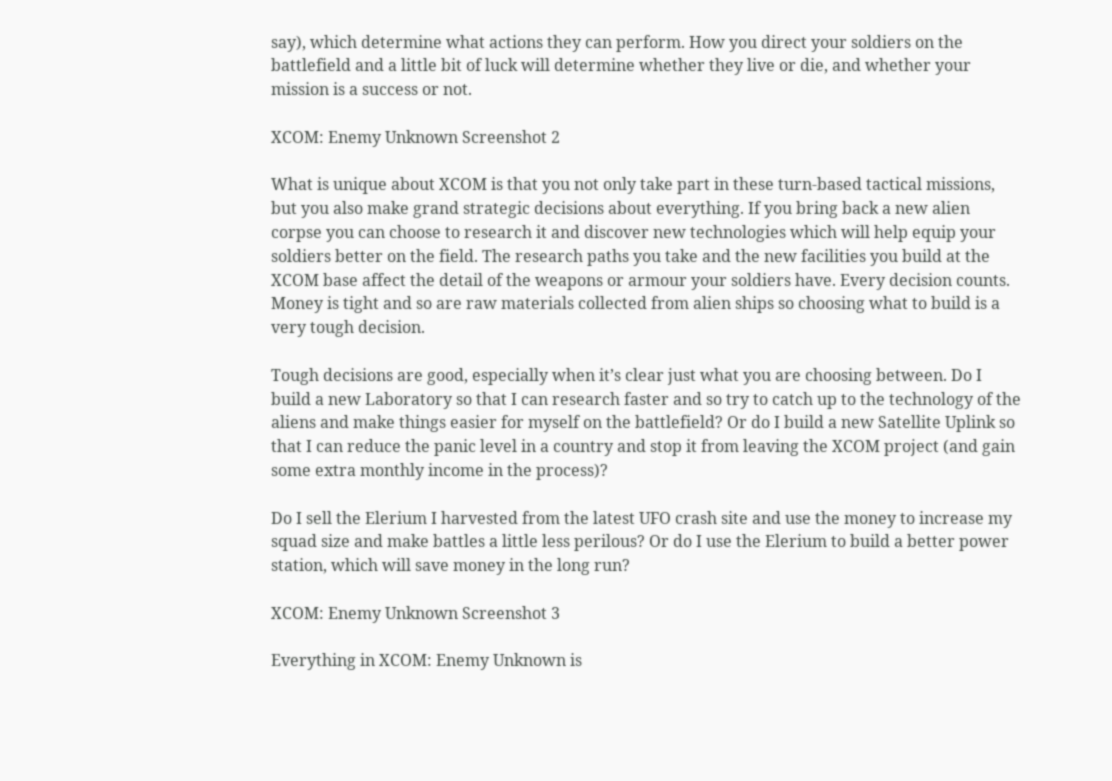say), which determine what actions they can perform. How you direct your soldiers on the battlefield and a little bit of luck will determine whether they live or die, and whether your mission is a success or not.

XCOM: Enemy Unknown Screenshot 2

What is unique about XCOM is that you not only take part in these turn-based tactical missions, but you also make grand strategic decisions about everything. If you bring back a new alien corpse you can choose to research it and discover new technologies which will help equip your soldiers better on the field. The research paths you take and the new facilities you build at the XCOM base affect the detail of the weapons or armour your soldiers have. Every decision counts. Money is tight and so are raw materials collected from alien ships so choosing what to build is a very tough decision.

Tough decisions are good, especially when it’s clear just what you are choosing between. Do I build a new Laboratory so that I can research faster and so try to catch up to the technology of the aliens and make things easier for myself on the battlefield? Or do I build a new Satellite Uplink so that I can reduce the panic level in a country and stop it from leaving the XCOM project (and gain some extra monthly income in the process)?

Do I sell the Elerium I harvested from the latest UFO crash site and use the money to increase my squad size and make battles a little less perilous? Or do I use the Elerium to build a better power station, which will save money in the long run?

XCOM: Enemy Unknown Screenshot 3

Everything in XCOM: Enemy Unknown is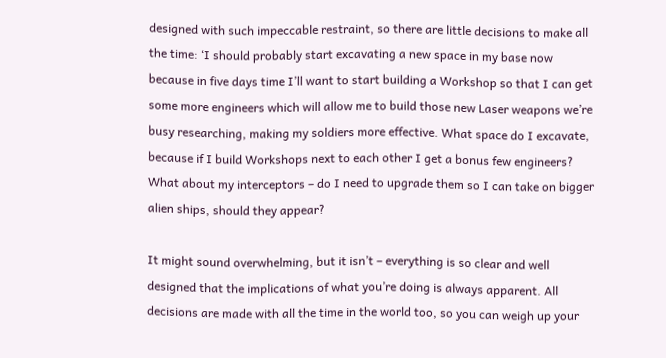designed with such impeccable restraint, so there are little decisions to make all the time: ‘I should probably start excavating a new space in my base now because in five days time I’ll want to start building a Workshop so that I can get some more engineers which will allow me to build those new Laser weapons we’re busy researching, making my soldiers more effective. What space do I excavate, because if I build Workshops next to each other I get a bonus few engineers? What about my interceptors – do I need to upgrade them so I can take on bigger alien ships, should they appear?

It might sound overwhelming, but it isn’t – everything is so clear and well designed that the implications of what you’re doing is always apparent. All decisions are made with all the time in the world too, so you can weigh up your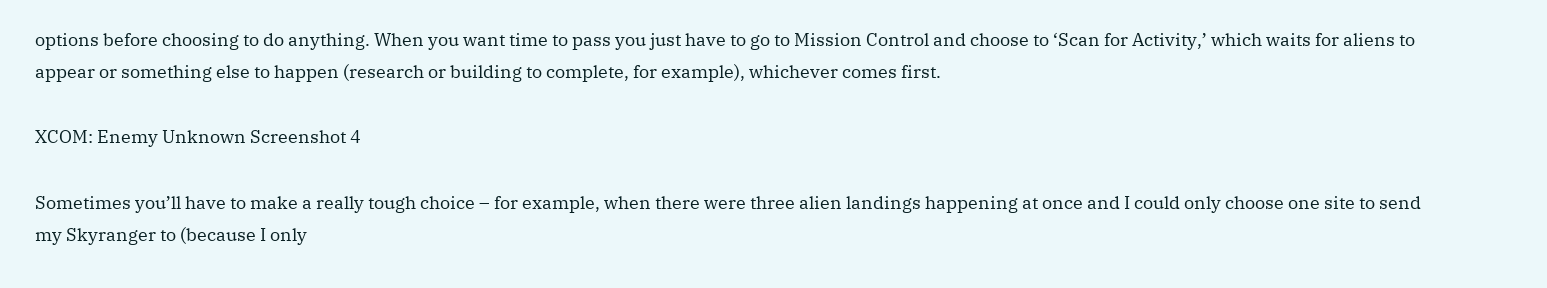options before choosing to do anything. When you want time to pass you just have to go to Mission Control and choose to ‘Scan for Activity,’ which waits for aliens to appear or something else to happen (research or building to complete, for example), whichever comes first.

XCOM: Enemy Unknown Screenshot 4

Sometimes you’ll have to make a really tough choice – for example, when there were three alien landings happening at once and I could only choose one site to send my Skyranger to (because I only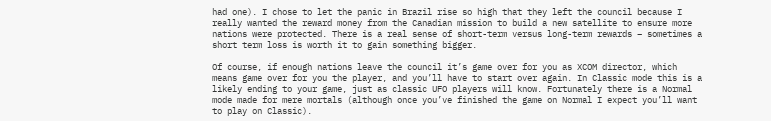had one). I chose to let the panic in Brazil rise so high that they left the council because I really wanted the reward money from the Canadian mission to build a new satellite to ensure more nations were protected. There is a real sense of short-term versus long-term rewards – sometimes a short term loss is worth it to gain something bigger.

Of course, if enough nations leave the council it’s game over for you as XCOM director, which means game over for you the player, and you’ll have to start over again. In Classic mode this is a likely ending to your game, just as classic UFO players will know. Fortunately there is a Normal mode made for mere mortals (although once you’ve finished the game on Normal I expect you’ll want to play on Classic).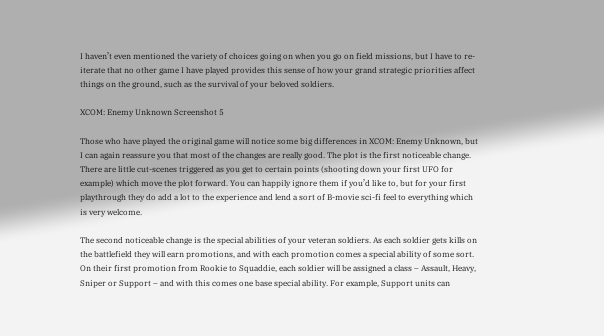I haven’t even mentioned the variety of choices going on when you go on field missions, but I have to re-iterate that no other game I have played provides this sense of how your grand strategic priorities affect things on the ground, such as the survival of your beloved soldiers.

XCOM: Enemy Unknown Screenshot 5

Those who have played the original game will notice some big differences in XCOM: Enemy Unknown, but I can again reassure you that most of the changes are really good. The plot is the first noticeable change. There are little cut-scenes triggered as you get to certain points (shooting down your first UFO for example) which move the plot forward. You can happily ignore them if you’d like to, but for your first playthrough they do add a lot to the experience and lend a sort of B-movie sci-fi feel to everything which is very welcome.

The second noticeable change is the special abilities of your veteran soldiers. As each soldier gets kills on the battlefield they will earn promotions, and with each promotion comes a special ability of some sort. On their first promotion from Rookie to Squaddie, each soldier will be assigned a class – Assault, Heavy, Sniper or Support – and with this comes one base special ability. For example, Support units can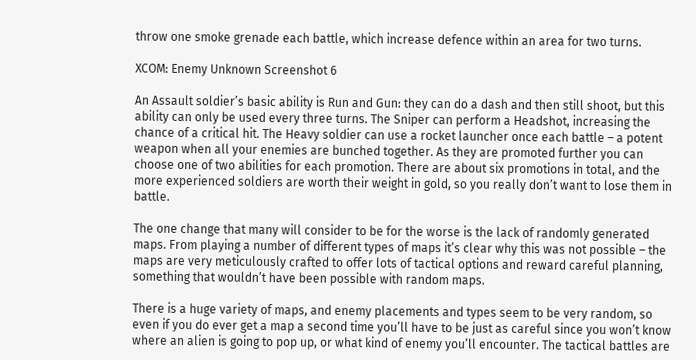throw one smoke grenade each battle, which increase defence within an area for two turns.

XCOM: Enemy Unknown Screenshot 6

An Assault soldier’s basic ability is Run and Gun: they can do a dash and then still shoot, but this ability can only be used every three turns. The Sniper can perform a Headshot, increasing the chance of a critical hit. The Heavy soldier can use a rocket launcher once each battle – a potent weapon when all your enemies are bunched together. As they are promoted further you can choose one of two abilities for each promotion. There are about six promotions in total, and the more experienced soldiers are worth their weight in gold, so you really don’t want to lose them in battle.

The one change that many will consider to be for the worse is the lack of randomly generated maps. From playing a number of different types of maps it’s clear why this was not possible – the maps are very meticulously crafted to offer lots of tactical options and reward careful planning, something that wouldn’t have been possible with random maps.

There is a huge variety of maps, and enemy placements and types seem to be very random, so even if you do ever get a map a second time you’ll have to be just as careful since you won’t know where an alien is going to pop up, or what kind of enemy you’ll encounter. The tactical battles are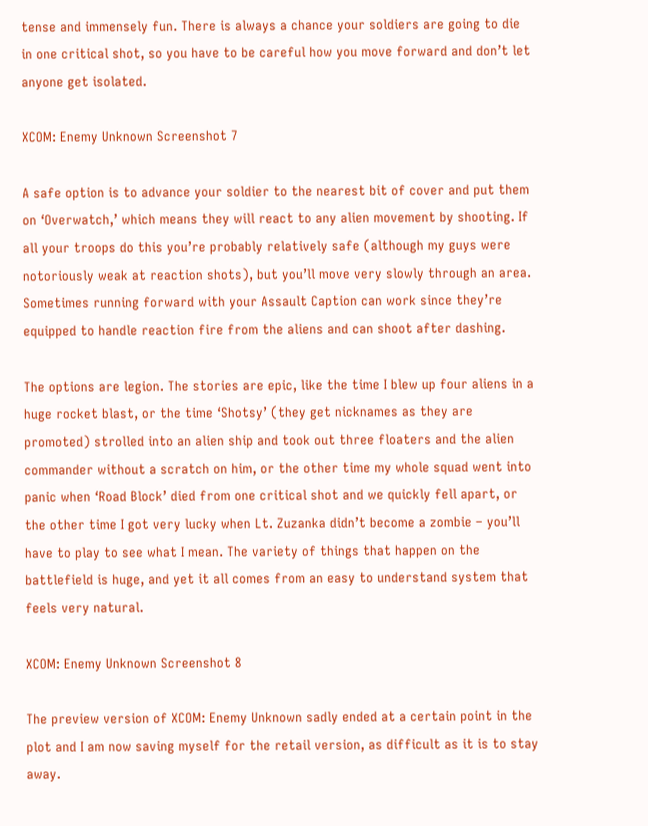tense and immensely fun. There is always a chance your soldiers are going to die in one critical shot, so you have to be careful how you move forward and don’t let anyone get isolated.

XCOM: Enemy Unknown Screenshot 7

A safe option is to advance your soldier to the nearest bit of cover and put them on ‘Overwatch,’ which means they will react to any alien movement by shooting. If all your troops do this you’re probably relatively safe (although my guys were notoriously weak at reaction shots), but you’ll move very slowly through an area. Sometimes running forward with your Assault Caption can work since they’re equipped to handle reaction fire from the aliens and can shoot after dashing.

The options are legion. The stories are epic, like the time I blew up four aliens in a huge rocket blast, or the time ‘Shotsy’ (they get nicknames as they are promoted) strolled into an alien ship and took out three floaters and the alien commander without a scratch on him, or the other time my whole squad went into panic when ‘Road Block’ died from one critical shot and we quickly fell apart, or the other time I got very lucky when Lt. Zuzanka didn’t become a zombie – you’ll have to play to see what I mean. The variety of things that happen on the battlefield is huge, and yet it all comes from an easy to understand system that feels very natural.

XCOM: Enemy Unknown Screenshot 8

The preview version of XCOM: Enemy Unknown sadly ended at a certain point in the plot and I am now saving myself for the retail version, as difficult as it is to stay away.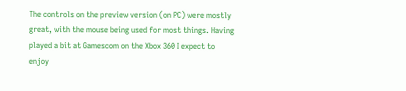The controls on the preview version (on PC) were mostly great, with the mouse being used for most things. Having played a bit at Gamescom on the Xbox 360 I expect to enjoy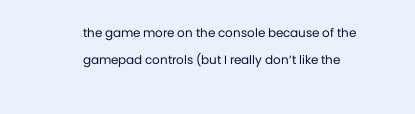the game more on the console because of the gamepad controls (but I really don’t like the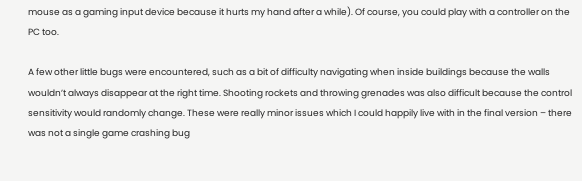mouse as a gaming input device because it hurts my hand after a while). Of course, you could play with a controller on the PC too.

A few other little bugs were encountered, such as a bit of difficulty navigating when inside buildings because the walls wouldn’t always disappear at the right time. Shooting rockets and throwing grenades was also difficult because the control sensitivity would randomly change. These were really minor issues which I could happily live with in the final version – there was not a single game crashing bug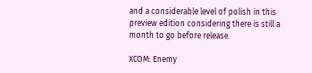and a considerable level of polish in this preview edition considering there is still a month to go before release.

XCOM: Enemy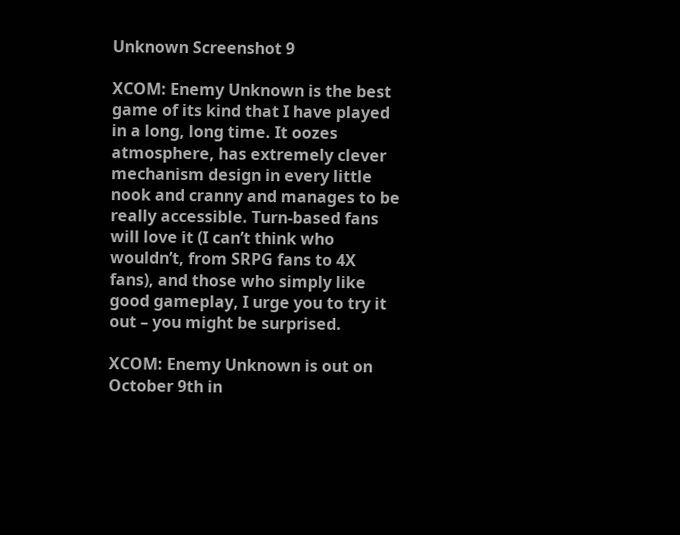Unknown Screenshot 9

XCOM: Enemy Unknown is the best game of its kind that I have played in a long, long time. It oozes atmosphere, has extremely clever mechanism design in every little nook and cranny and manages to be really accessible. Turn-based fans will love it (I can’t think who wouldn’t, from SRPG fans to 4X fans), and those who simply like good gameplay, I urge you to try it out – you might be surprised.

XCOM: Enemy Unknown is out on October 9th in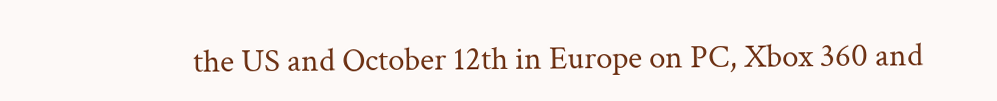the US and October 12th in Europe on PC, Xbox 360 and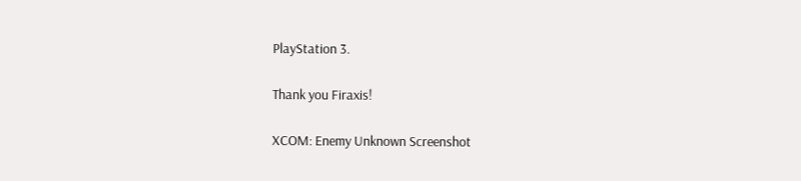PlayStation 3.

Thank you Firaxis!

XCOM: Enemy Unknown Screenshot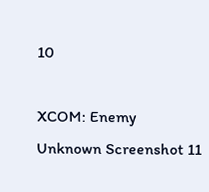10

XCOM: Enemy Unknown Screenshot 11